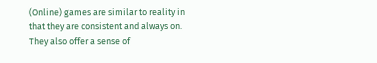(Online) games are similar to reality in that they are consistent and always on. They also offer a sense of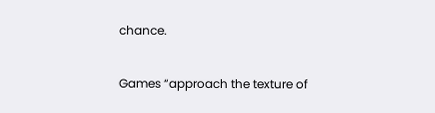chance.

Games “approach the texture of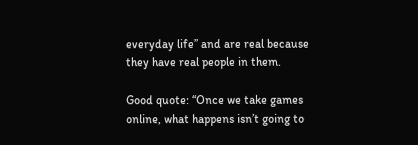everyday life” and are real because they have real people in them.

Good quote: “Once we take games online, what happens isn’t going to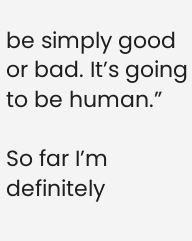be simply good or bad. It’s going to be human.”

So far I’m definitely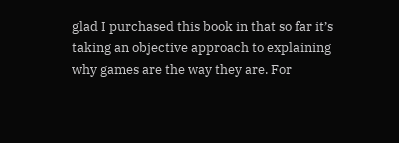glad I purchased this book in that so far it’s taking an objective approach to explaining why games are the way they are. For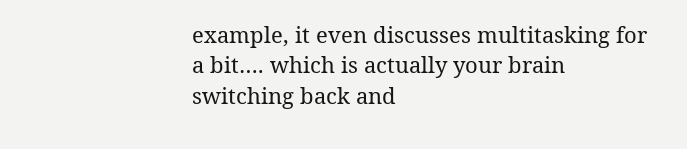example, it even discusses multitasking for a bit…. which is actually your brain switching back and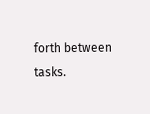forth between tasks.